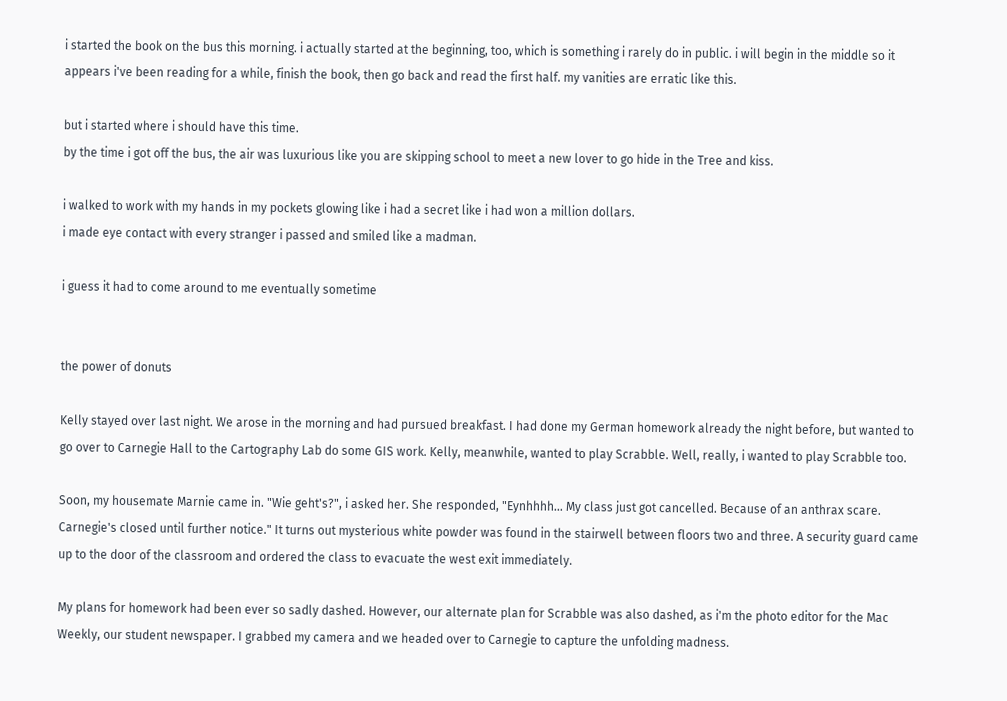i started the book on the bus this morning. i actually started at the beginning, too, which is something i rarely do in public. i will begin in the middle so it appears i've been reading for a while, finish the book, then go back and read the first half. my vanities are erratic like this.

but i started where i should have this time.
by the time i got off the bus, the air was luxurious like you are skipping school to meet a new lover to go hide in the Tree and kiss.

i walked to work with my hands in my pockets glowing like i had a secret like i had won a million dollars.
i made eye contact with every stranger i passed and smiled like a madman.

i guess it had to come around to me eventually sometime


the power of donuts

Kelly stayed over last night. We arose in the morning and had pursued breakfast. I had done my German homework already the night before, but wanted to go over to Carnegie Hall to the Cartography Lab do some GIS work. Kelly, meanwhile, wanted to play Scrabble. Well, really, i wanted to play Scrabble too.

Soon, my housemate Marnie came in. "Wie geht's?", i asked her. She responded, "Eynhhhh... My class just got cancelled. Because of an anthrax scare. Carnegie's closed until further notice." It turns out mysterious white powder was found in the stairwell between floors two and three. A security guard came up to the door of the classroom and ordered the class to evacuate the west exit immediately.

My plans for homework had been ever so sadly dashed. However, our alternate plan for Scrabble was also dashed, as i'm the photo editor for the Mac Weekly, our student newspaper. I grabbed my camera and we headed over to Carnegie to capture the unfolding madness.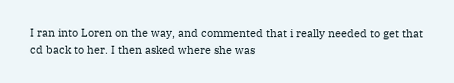I ran into Loren on the way, and commented that i really needed to get that cd back to her. I then asked where she was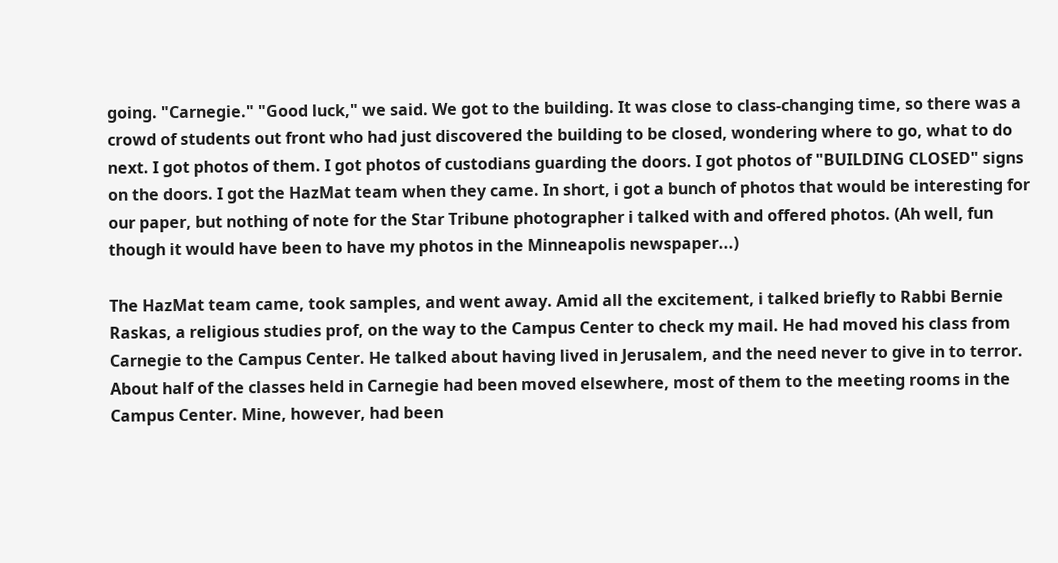going. "Carnegie." "Good luck," we said. We got to the building. It was close to class-changing time, so there was a crowd of students out front who had just discovered the building to be closed, wondering where to go, what to do next. I got photos of them. I got photos of custodians guarding the doors. I got photos of "BUILDING CLOSED" signs on the doors. I got the HazMat team when they came. In short, i got a bunch of photos that would be interesting for our paper, but nothing of note for the Star Tribune photographer i talked with and offered photos. (Ah well, fun though it would have been to have my photos in the Minneapolis newspaper...)

The HazMat team came, took samples, and went away. Amid all the excitement, i talked briefly to Rabbi Bernie Raskas, a religious studies prof, on the way to the Campus Center to check my mail. He had moved his class from Carnegie to the Campus Center. He talked about having lived in Jerusalem, and the need never to give in to terror. About half of the classes held in Carnegie had been moved elsewhere, most of them to the meeting rooms in the Campus Center. Mine, however, had been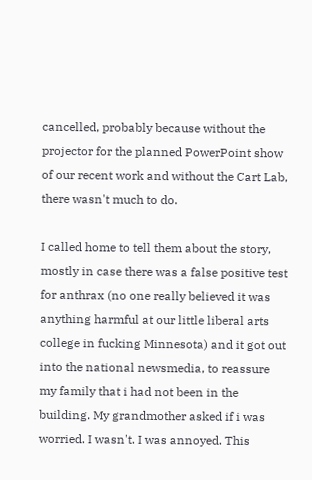cancelled, probably because without the projector for the planned PowerPoint show of our recent work and without the Cart Lab, there wasn't much to do.

I called home to tell them about the story, mostly in case there was a false positive test for anthrax (no one really believed it was anything harmful at our little liberal arts college in fucking Minnesota) and it got out into the national newsmedia, to reassure my family that i had not been in the building. My grandmother asked if i was worried. I wasn't. I was annoyed. This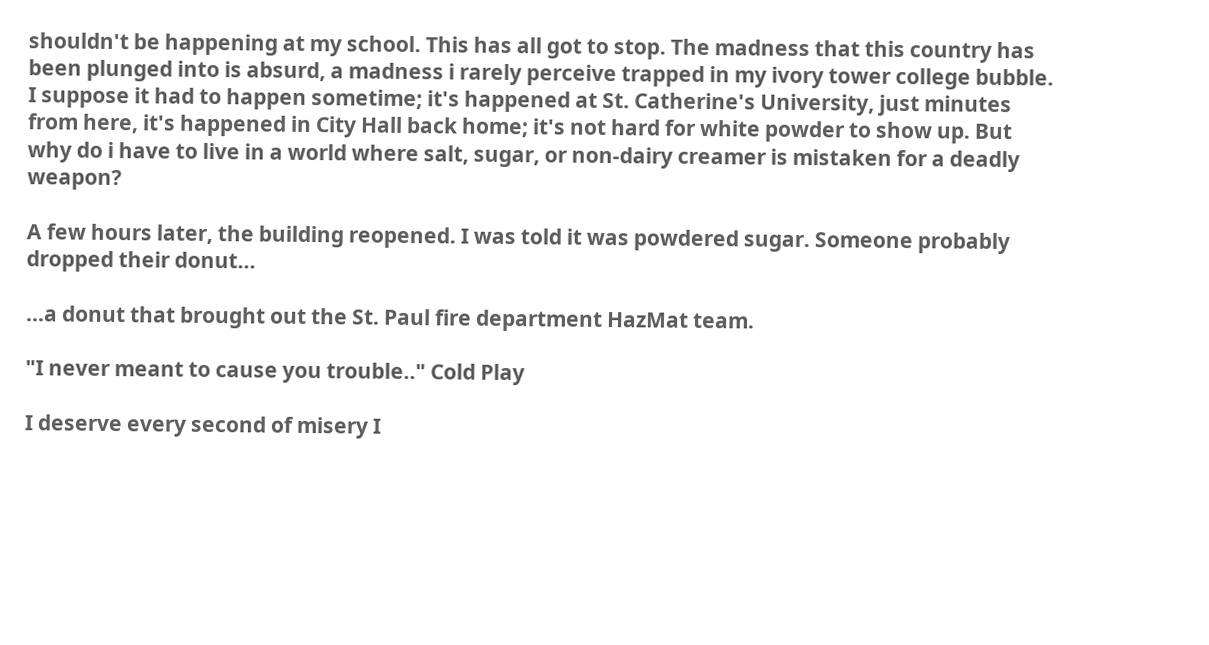shouldn't be happening at my school. This has all got to stop. The madness that this country has been plunged into is absurd, a madness i rarely perceive trapped in my ivory tower college bubble. I suppose it had to happen sometime; it's happened at St. Catherine's University, just minutes from here, it's happened in City Hall back home; it's not hard for white powder to show up. But why do i have to live in a world where salt, sugar, or non-dairy creamer is mistaken for a deadly weapon?

A few hours later, the building reopened. I was told it was powdered sugar. Someone probably dropped their donut...

...a donut that brought out the St. Paul fire department HazMat team.

"I never meant to cause you trouble.." Cold Play

I deserve every second of misery I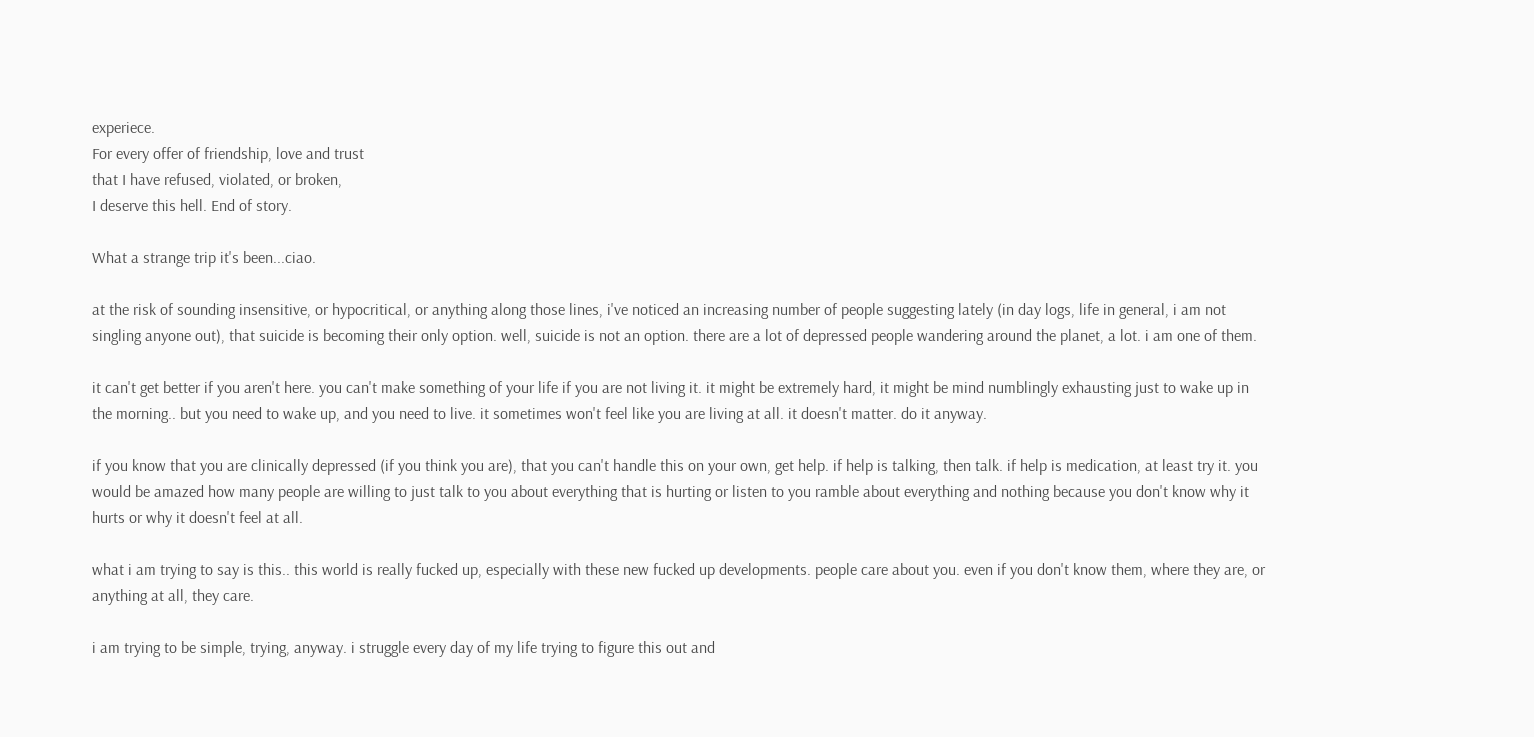experiece.
For every offer of friendship, love and trust
that I have refused, violated, or broken,
I deserve this hell. End of story.

What a strange trip it's been...ciao.

at the risk of sounding insensitive, or hypocritical, or anything along those lines, i've noticed an increasing number of people suggesting lately (in day logs, life in general, i am not singling anyone out), that suicide is becoming their only option. well, suicide is not an option. there are a lot of depressed people wandering around the planet, a lot. i am one of them.

it can't get better if you aren't here. you can't make something of your life if you are not living it. it might be extremely hard, it might be mind numblingly exhausting just to wake up in the morning.. but you need to wake up, and you need to live. it sometimes won't feel like you are living at all. it doesn't matter. do it anyway.

if you know that you are clinically depressed (if you think you are), that you can't handle this on your own, get help. if help is talking, then talk. if help is medication, at least try it. you would be amazed how many people are willing to just talk to you about everything that is hurting or listen to you ramble about everything and nothing because you don't know why it hurts or why it doesn't feel at all.

what i am trying to say is this.. this world is really fucked up, especially with these new fucked up developments. people care about you. even if you don't know them, where they are, or anything at all, they care.

i am trying to be simple, trying, anyway. i struggle every day of my life trying to figure this out and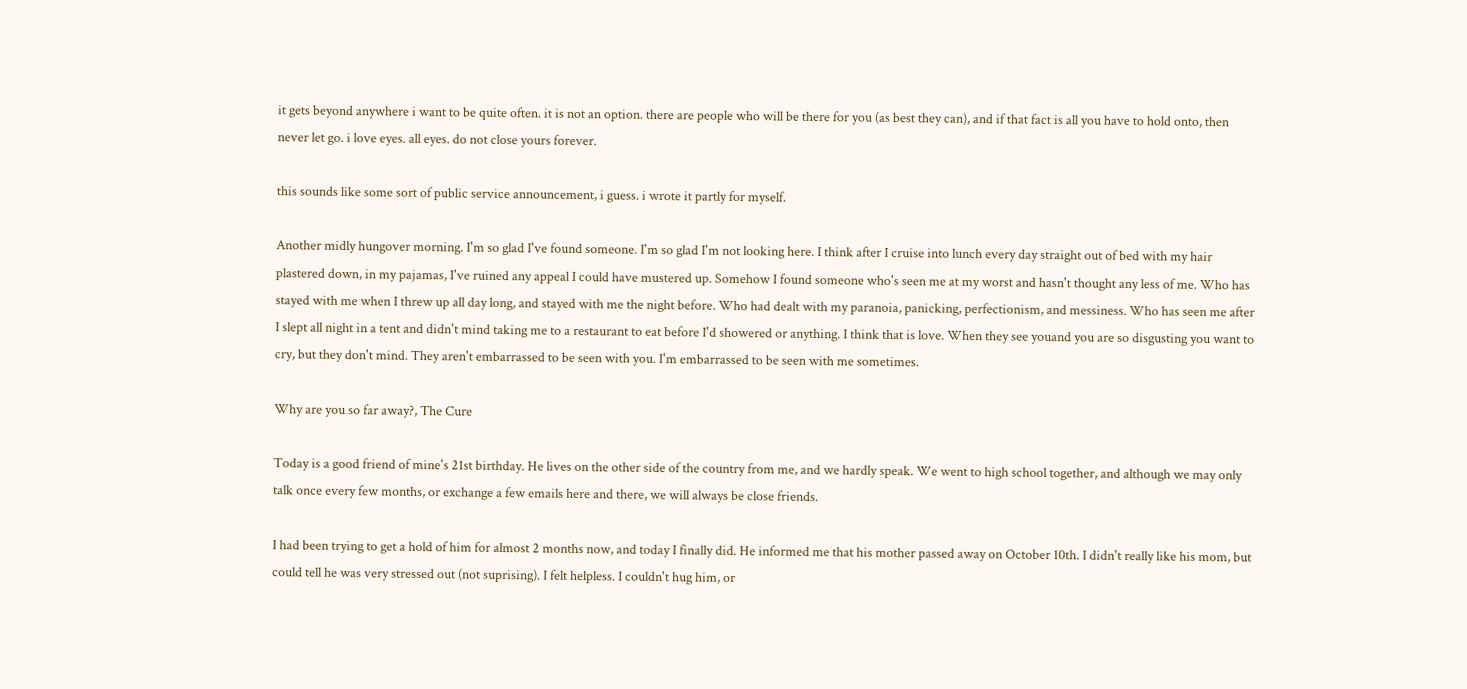it gets beyond anywhere i want to be quite often. it is not an option. there are people who will be there for you (as best they can), and if that fact is all you have to hold onto, then never let go. i love eyes. all eyes. do not close yours forever.

this sounds like some sort of public service announcement, i guess. i wrote it partly for myself.

Another midly hungover morning. I'm so glad I've found someone. I'm so glad I'm not looking here. I think after I cruise into lunch every day straight out of bed with my hair plastered down, in my pajamas, I've ruined any appeal I could have mustered up. Somehow I found someone who's seen me at my worst and hasn't thought any less of me. Who has stayed with me when I threw up all day long, and stayed with me the night before. Who had dealt with my paranoia, panicking, perfectionism, and messiness. Who has seen me after I slept all night in a tent and didn't mind taking me to a restaurant to eat before I'd showered or anything. I think that is love. When they see youand you are so disgusting you want to cry, but they don't mind. They aren't embarrassed to be seen with you. I'm embarrassed to be seen with me sometimes.

Why are you so far away?, The Cure

Today is a good friend of mine's 21st birthday. He lives on the other side of the country from me, and we hardly speak. We went to high school together, and although we may only talk once every few months, or exchange a few emails here and there, we will always be close friends.

I had been trying to get a hold of him for almost 2 months now, and today I finally did. He informed me that his mother passed away on October 10th. I didn't really like his mom, but could tell he was very stressed out (not suprising). I felt helpless. I couldn't hug him, or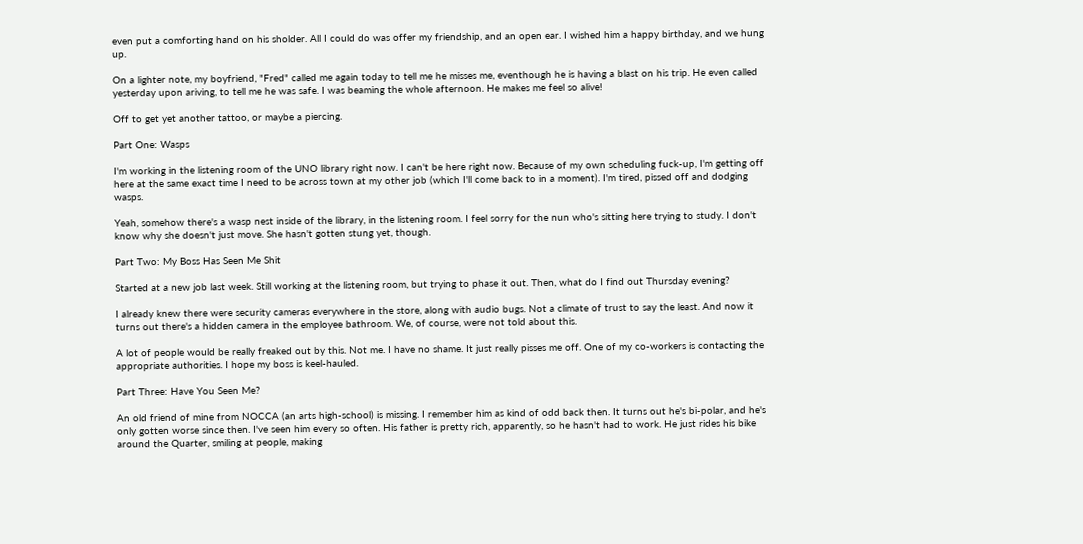even put a comforting hand on his sholder. All I could do was offer my friendship, and an open ear. I wished him a happy birthday, and we hung up.

On a lighter note, my boyfriend, "Fred" called me again today to tell me he misses me, eventhough he is having a blast on his trip. He even called yesterday upon ariving, to tell me he was safe. I was beaming the whole afternoon. He makes me feel so alive!

Off to get yet another tattoo, or maybe a piercing.

Part One: Wasps

I'm working in the listening room of the UNO library right now. I can't be here right now. Because of my own scheduling fuck-up, I'm getting off here at the same exact time I need to be across town at my other job (which I'll come back to in a moment). I'm tired, pissed off and dodging wasps.

Yeah, somehow there's a wasp nest inside of the library, in the listening room. I feel sorry for the nun who's sitting here trying to study. I don't know why she doesn't just move. She hasn't gotten stung yet, though.

Part Two: My Boss Has Seen Me Shit

Started at a new job last week. Still working at the listening room, but trying to phase it out. Then, what do I find out Thursday evening?

I already knew there were security cameras everywhere in the store, along with audio bugs. Not a climate of trust to say the least. And now it turns out there's a hidden camera in the employee bathroom. We, of course, were not told about this.

A lot of people would be really freaked out by this. Not me. I have no shame. It just really pisses me off. One of my co-workers is contacting the appropriate authorities. I hope my boss is keel-hauled.

Part Three: Have You Seen Me?

An old friend of mine from NOCCA (an arts high-school) is missing. I remember him as kind of odd back then. It turns out he's bi-polar, and he's only gotten worse since then. I've seen him every so often. His father is pretty rich, apparently, so he hasn't had to work. He just rides his bike around the Quarter, smiling at people, making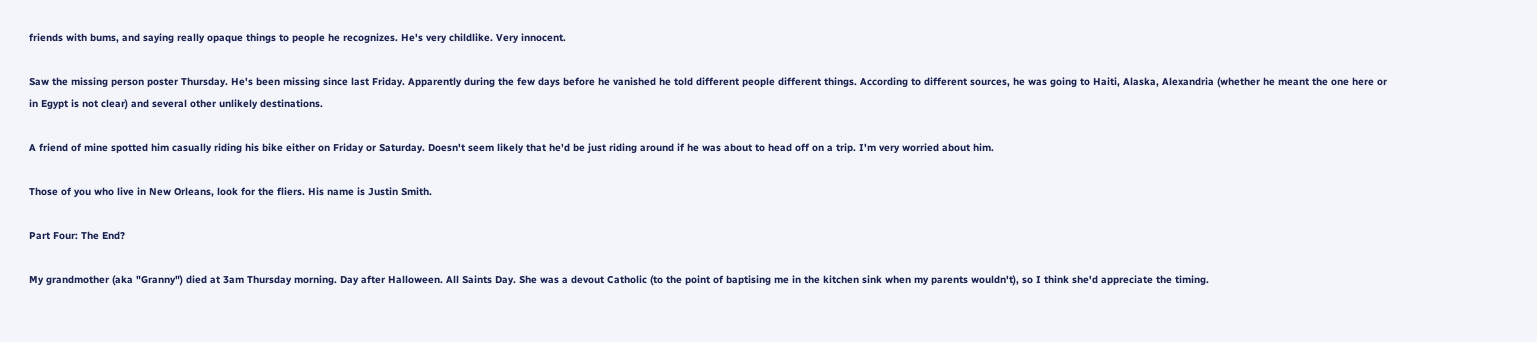friends with bums, and saying really opaque things to people he recognizes. He's very childlike. Very innocent.

Saw the missing person poster Thursday. He's been missing since last Friday. Apparently during the few days before he vanished he told different people different things. According to different sources, he was going to Haiti, Alaska, Alexandria (whether he meant the one here or in Egypt is not clear) and several other unlikely destinations.

A friend of mine spotted him casually riding his bike either on Friday or Saturday. Doesn't seem likely that he'd be just riding around if he was about to head off on a trip. I'm very worried about him.

Those of you who live in New Orleans, look for the fliers. His name is Justin Smith.

Part Four: The End?

My grandmother (aka "Granny") died at 3am Thursday morning. Day after Halloween. All Saints Day. She was a devout Catholic (to the point of baptising me in the kitchen sink when my parents wouldn't), so I think she'd appreciate the timing.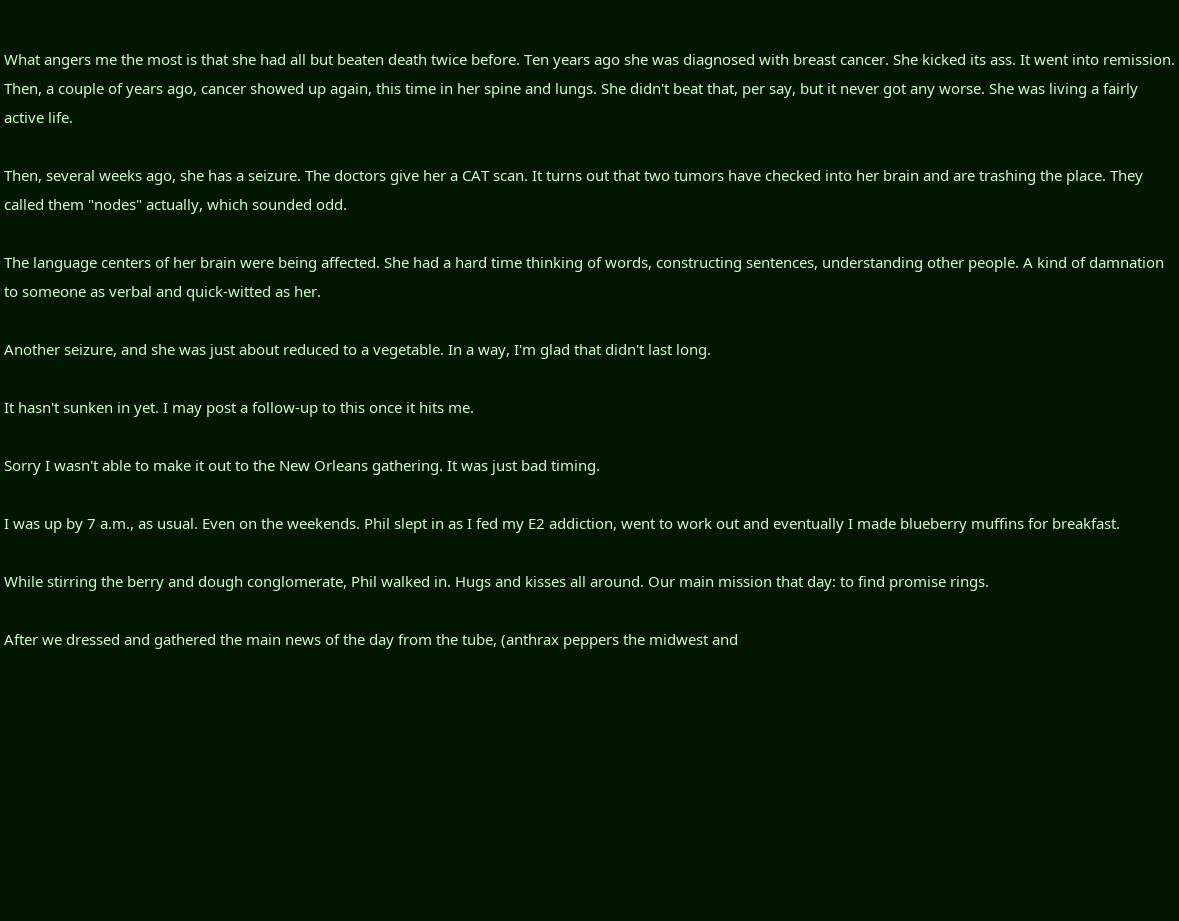What angers me the most is that she had all but beaten death twice before. Ten years ago she was diagnosed with breast cancer. She kicked its ass. It went into remission. Then, a couple of years ago, cancer showed up again, this time in her spine and lungs. She didn't beat that, per say, but it never got any worse. She was living a fairly active life.

Then, several weeks ago, she has a seizure. The doctors give her a CAT scan. It turns out that two tumors have checked into her brain and are trashing the place. They called them "nodes" actually, which sounded odd.

The language centers of her brain were being affected. She had a hard time thinking of words, constructing sentences, understanding other people. A kind of damnation to someone as verbal and quick-witted as her.

Another seizure, and she was just about reduced to a vegetable. In a way, I'm glad that didn't last long.

It hasn't sunken in yet. I may post a follow-up to this once it hits me.

Sorry I wasn't able to make it out to the New Orleans gathering. It was just bad timing.

I was up by 7 a.m., as usual. Even on the weekends. Phil slept in as I fed my E2 addiction, went to work out and eventually I made blueberry muffins for breakfast.

While stirring the berry and dough conglomerate, Phil walked in. Hugs and kisses all around. Our main mission that day: to find promise rings.

After we dressed and gathered the main news of the day from the tube, (anthrax peppers the midwest and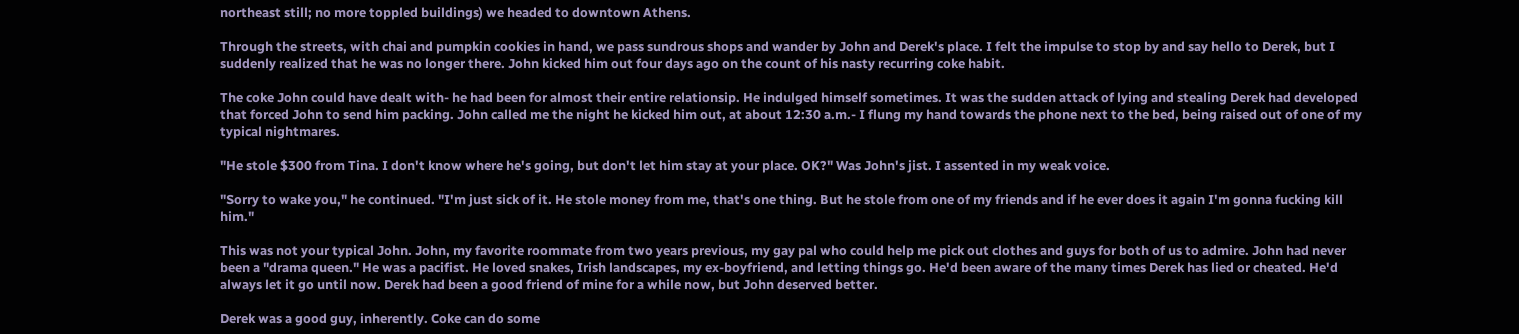northeast still; no more toppled buildings) we headed to downtown Athens.

Through the streets, with chai and pumpkin cookies in hand, we pass sundrous shops and wander by John and Derek's place. I felt the impulse to stop by and say hello to Derek, but I suddenly realized that he was no longer there. John kicked him out four days ago on the count of his nasty recurring coke habit.

The coke John could have dealt with- he had been for almost their entire relationsip. He indulged himself sometimes. It was the sudden attack of lying and stealing Derek had developed that forced John to send him packing. John called me the night he kicked him out, at about 12:30 a.m.- I flung my hand towards the phone next to the bed, being raised out of one of my typical nightmares.

"He stole $300 from Tina. I don't know where he's going, but don't let him stay at your place. OK?" Was John's jist. I assented in my weak voice.

"Sorry to wake you," he continued. "I'm just sick of it. He stole money from me, that's one thing. But he stole from one of my friends and if he ever does it again I'm gonna fucking kill him."

This was not your typical John. John, my favorite roommate from two years previous, my gay pal who could help me pick out clothes and guys for both of us to admire. John had never been a "drama queen." He was a pacifist. He loved snakes, Irish landscapes, my ex-boyfriend, and letting things go. He'd been aware of the many times Derek has lied or cheated. He'd always let it go until now. Derek had been a good friend of mine for a while now, but John deserved better.

Derek was a good guy, inherently. Coke can do some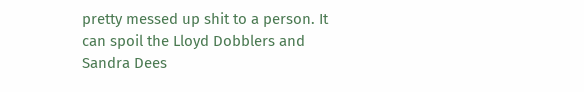pretty messed up shit to a person. It can spoil the Lloyd Dobblers and Sandra Dees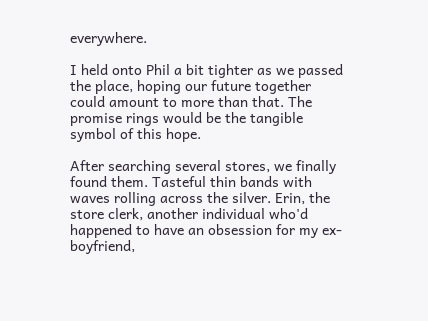everywhere.

I held onto Phil a bit tighter as we passed the place, hoping our future together could amount to more than that. The promise rings would be the tangible symbol of this hope.

After searching several stores, we finally found them. Tasteful thin bands with waves rolling across the silver. Erin, the store clerk, another individual who'd happened to have an obsession for my ex-boyfriend,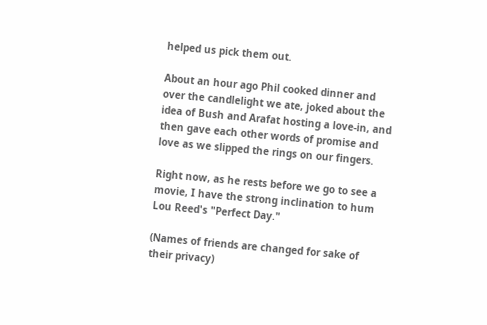helped us pick them out.

About an hour ago Phil cooked dinner and over the candlelight we ate, joked about the idea of Bush and Arafat hosting a love-in, and then gave each other words of promise and love as we slipped the rings on our fingers.

Right now, as he rests before we go to see a movie, I have the strong inclination to hum Lou Reed's "Perfect Day."

(Names of friends are changed for sake of their privacy)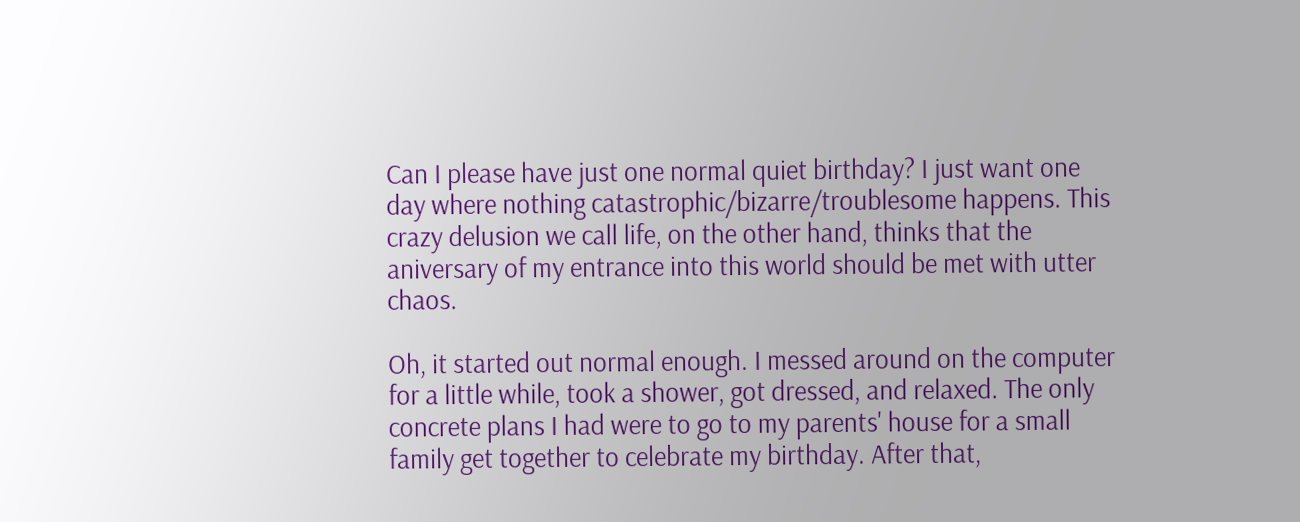Can I please have just one normal quiet birthday? I just want one day where nothing catastrophic/bizarre/troublesome happens. This crazy delusion we call life, on the other hand, thinks that the aniversary of my entrance into this world should be met with utter chaos.

Oh, it started out normal enough. I messed around on the computer for a little while, took a shower, got dressed, and relaxed. The only concrete plans I had were to go to my parents' house for a small family get together to celebrate my birthday. After that,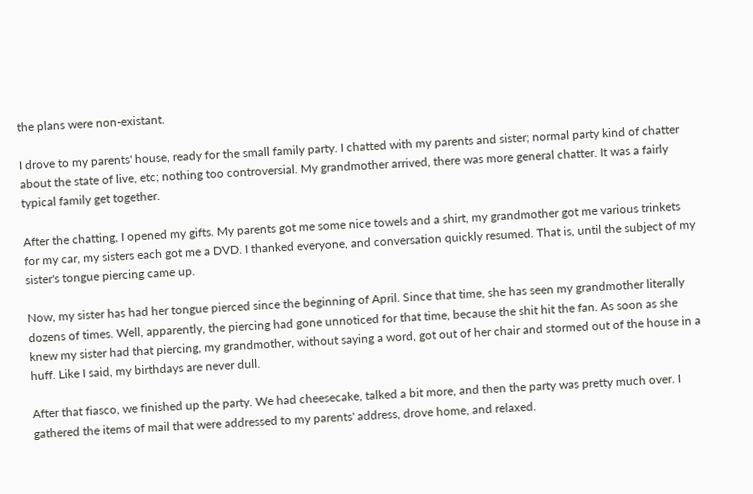the plans were non-existant.

I drove to my parents' house, ready for the small family party. I chatted with my parents and sister; normal party kind of chatter about the state of live, etc; nothing too controversial. My grandmother arrived, there was more general chatter. It was a fairly typical family get together.

After the chatting, I opened my gifts. My parents got me some nice towels and a shirt, my grandmother got me various trinkets for my car, my sisters each got me a DVD. I thanked everyone, and conversation quickly resumed. That is, until the subject of my sister's tongue piercing came up.

Now, my sister has had her tongue pierced since the beginning of April. Since that time, she has seen my grandmother literally dozens of times. Well, apparently, the piercing had gone unnoticed for that time, because the shit hit the fan. As soon as she knew my sister had that piercing, my grandmother, without saying a word, got out of her chair and stormed out of the house in a huff. Like I said, my birthdays are never dull.

After that fiasco, we finished up the party. We had cheesecake, talked a bit more, and then the party was pretty much over. I gathered the items of mail that were addressed to my parents' address, drove home, and relaxed.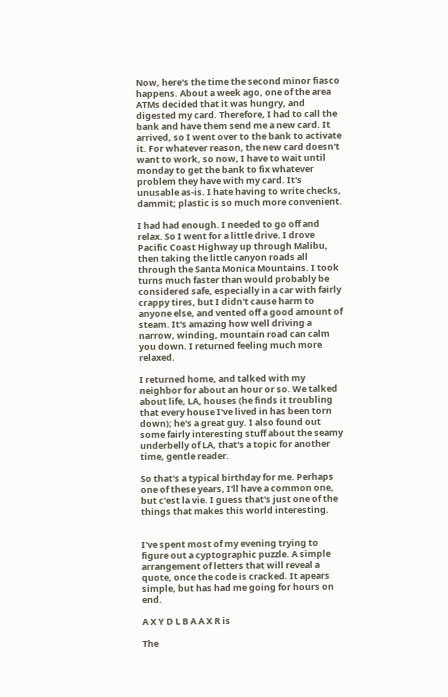Now, here's the time the second minor fiasco happens. About a week ago, one of the area ATMs decided that it was hungry, and digested my card. Therefore, I had to call the bank and have them send me a new card. It arrived, so I went over to the bank to activate it. For whatever reason, the new card doesn't want to work, so now, I have to wait until monday to get the bank to fix whatever problem they have with my card. It's unusable as-is. I hate having to write checks, dammit; plastic is so much more convenient.

I had had enough. I needed to go off and relax. So I went for a little drive. I drove Pacific Coast Highway up through Malibu, then taking the little canyon roads all through the Santa Monica Mountains. I took turns much faster than would probably be considered safe, especially in a car with fairly crappy tires, but I didn't cause harm to anyone else, and vented off a good amount of steam. It's amazing how well driving a narrow, winding, mountain road can calm you down. I returned feeling much more relaxed.

I returned home, and talked with my neighbor for about an hour or so. We talked about life, LA, houses (he finds it troubling that every house I've lived in has been torn down); he's a great guy. I also found out some fairly interesting stuff about the seamy underbelly of LA, that's a topic for another time, gentle reader.

So that's a typical birthday for me. Perhaps one of these years, I'll have a common one, but c'est la vie. I guess that's just one of the things that makes this world interesting.


I've spent most of my evening trying to figure out a cyptographic puzzle. A simple arrangement of letters that will reveal a quote, once the code is cracked. It apears simple, but has had me going for hours on end.

A X Y D L B A A X R is

The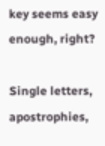key seems easy enough, right?

Single letters, apostrophies,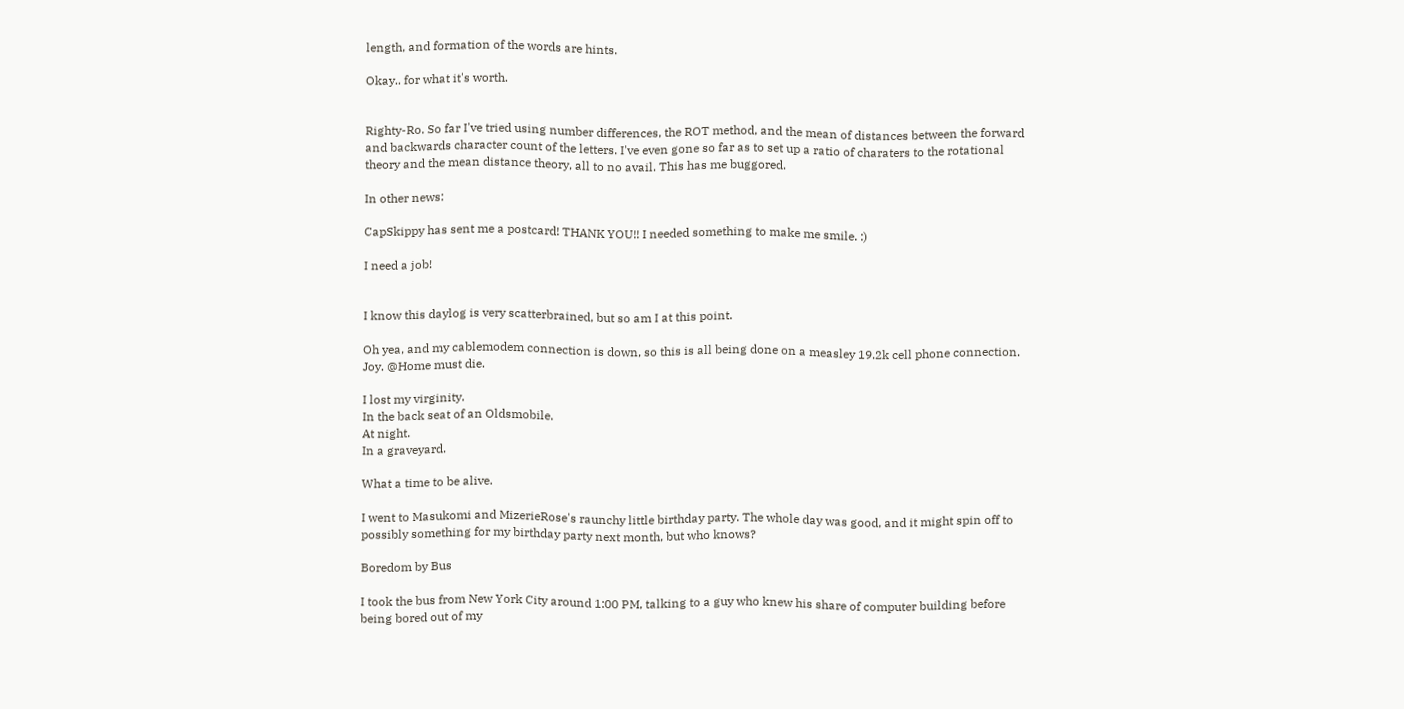length, and formation of the words are hints.

Okay.. for what it's worth.


Righty-Ro. So far I've tried using number differences, the ROT method, and the mean of distances between the forward and backwards character count of the letters. I've even gone so far as to set up a ratio of charaters to the rotational theory and the mean distance theory, all to no avail. This has me buggored.

In other news:

CapSkippy has sent me a postcard! THANK YOU!! I needed something to make me smile. :)

I need a job!


I know this daylog is very scatterbrained, but so am I at this point.

Oh yea, and my cablemodem connection is down, so this is all being done on a measley 19.2k cell phone connection. Joy. @Home must die.

I lost my virginity.
In the back seat of an Oldsmobile.
At night.
In a graveyard.

What a time to be alive.

I went to Masukomi and MizerieRose's raunchy little birthday party. The whole day was good, and it might spin off to possibly something for my birthday party next month, but who knows?

Boredom by Bus

I took the bus from New York City around 1:00 PM, talking to a guy who knew his share of computer building before being bored out of my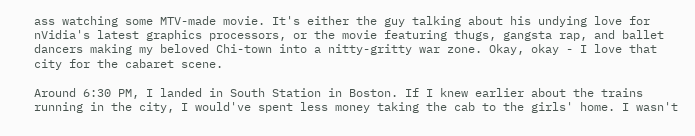ass watching some MTV-made movie. It's either the guy talking about his undying love for nVidia's latest graphics processors, or the movie featuring thugs, gangsta rap, and ballet dancers making my beloved Chi-town into a nitty-gritty war zone. Okay, okay - I love that city for the cabaret scene.

Around 6:30 PM, I landed in South Station in Boston. If I knew earlier about the trains running in the city, I would've spent less money taking the cab to the girls' home. I wasn't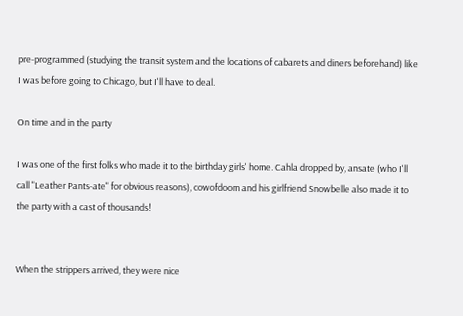pre-programmed (studying the transit system and the locations of cabarets and diners beforehand) like I was before going to Chicago, but I'll have to deal.

On time and in the party

I was one of the first folks who made it to the birthday girls' home. Cahla dropped by, ansate (who I'll call "Leather Pants-ate" for obvious reasons), cowofdoom and his girlfriend Snowbelle also made it to the party with a cast of thousands!


When the strippers arrived, they were nice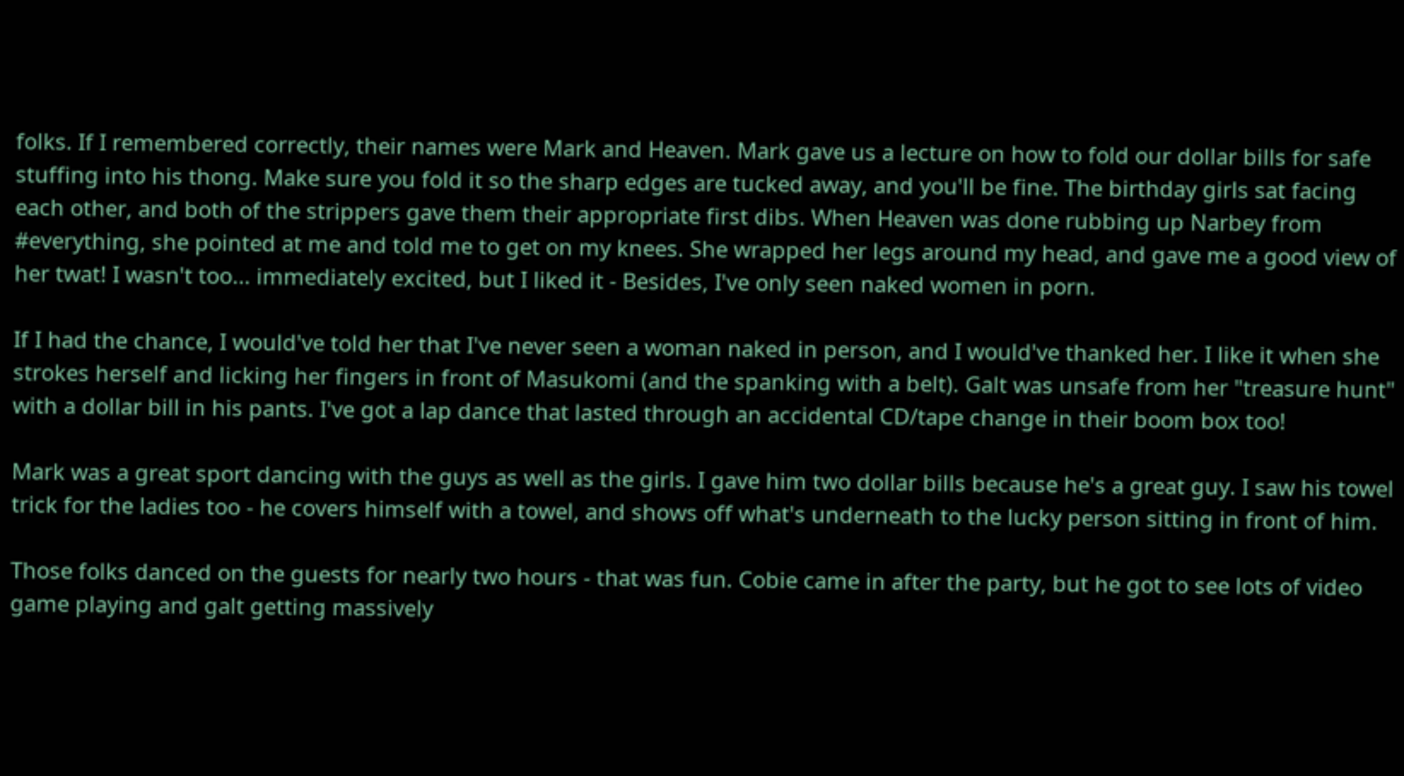folks. If I remembered correctly, their names were Mark and Heaven. Mark gave us a lecture on how to fold our dollar bills for safe stuffing into his thong. Make sure you fold it so the sharp edges are tucked away, and you'll be fine. The birthday girls sat facing each other, and both of the strippers gave them their appropriate first dibs. When Heaven was done rubbing up Narbey from #everything, she pointed at me and told me to get on my knees. She wrapped her legs around my head, and gave me a good view of her twat! I wasn't too... immediately excited, but I liked it - Besides, I've only seen naked women in porn.

If I had the chance, I would've told her that I've never seen a woman naked in person, and I would've thanked her. I like it when she strokes herself and licking her fingers in front of Masukomi (and the spanking with a belt). Galt was unsafe from her "treasure hunt" with a dollar bill in his pants. I've got a lap dance that lasted through an accidental CD/tape change in their boom box too!

Mark was a great sport dancing with the guys as well as the girls. I gave him two dollar bills because he's a great guy. I saw his towel trick for the ladies too - he covers himself with a towel, and shows off what's underneath to the lucky person sitting in front of him.

Those folks danced on the guests for nearly two hours - that was fun. Cobie came in after the party, but he got to see lots of video game playing and galt getting massively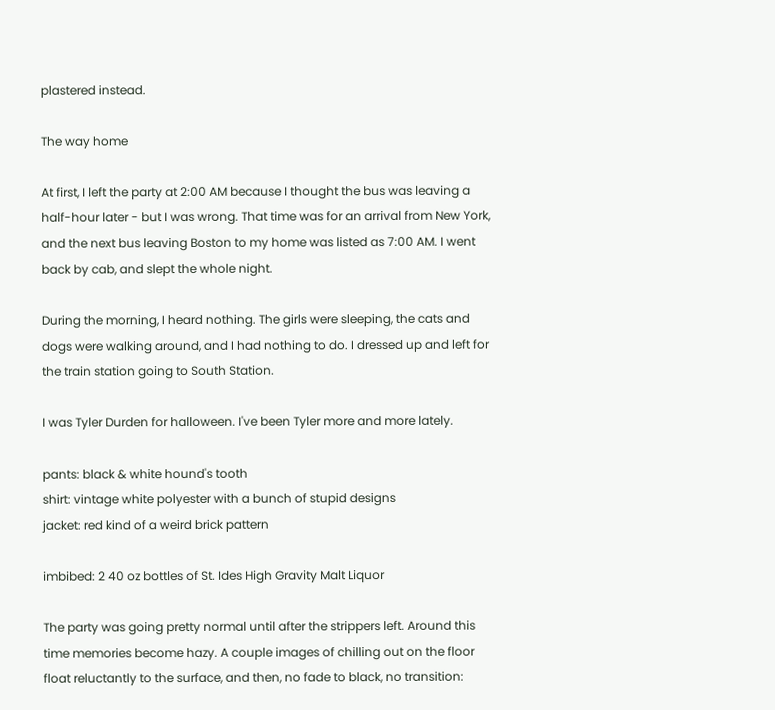plastered instead.

The way home

At first, I left the party at 2:00 AM because I thought the bus was leaving a half-hour later - but I was wrong. That time was for an arrival from New York, and the next bus leaving Boston to my home was listed as 7:00 AM. I went back by cab, and slept the whole night.

During the morning, I heard nothing. The girls were sleeping, the cats and dogs were walking around, and I had nothing to do. I dressed up and left for the train station going to South Station.

I was Tyler Durden for halloween. I've been Tyler more and more lately.

pants: black & white hound's tooth
shirt: vintage white polyester with a bunch of stupid designs
jacket: red kind of a weird brick pattern

imbibed: 2 40 oz bottles of St. Ides High Gravity Malt Liquor

The party was going pretty normal until after the strippers left. Around this time memories become hazy. A couple images of chilling out on the floor float reluctantly to the surface, and then, no fade to black, no transition: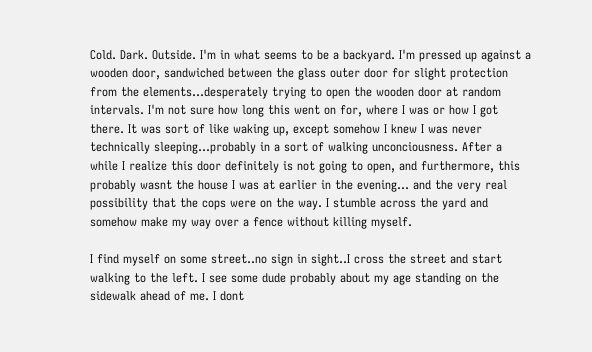Cold. Dark. Outside. I'm in what seems to be a backyard. I'm pressed up against a wooden door, sandwiched between the glass outer door for slight protection from the elements...desperately trying to open the wooden door at random intervals. I'm not sure how long this went on for, where I was or how I got there. It was sort of like waking up, except somehow I knew I was never technically sleeping...probably in a sort of walking unconciousness. After a while I realize this door definitely is not going to open, and furthermore, this probably wasnt the house I was at earlier in the evening... and the very real possibility that the cops were on the way. I stumble across the yard and somehow make my way over a fence without killing myself.

I find myself on some street..no sign in sight..I cross the street and start walking to the left. I see some dude probably about my age standing on the sidewalk ahead of me. I dont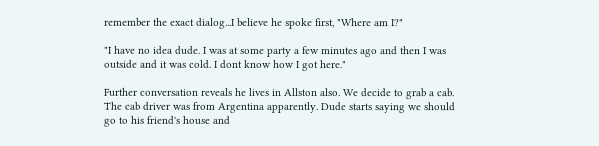remember the exact dialog...I believe he spoke first, "Where am I?"

"I have no idea dude. I was at some party a few minutes ago and then I was outside and it was cold. I dont know how I got here."

Further conversation reveals he lives in Allston also. We decide to grab a cab. The cab driver was from Argentina apparently. Dude starts saying we should go to his friend's house and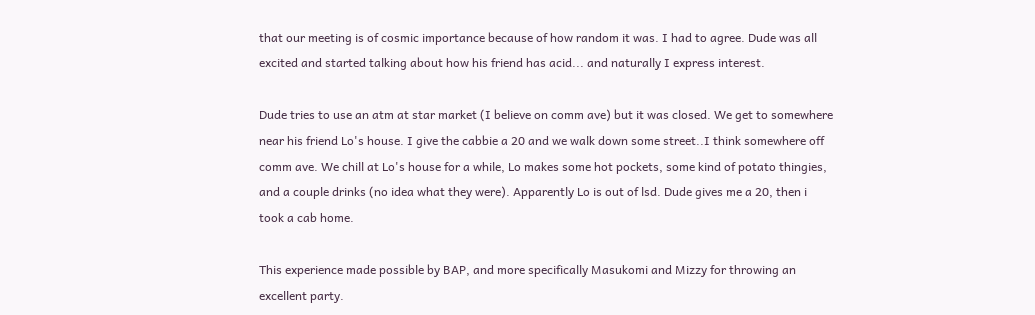that our meeting is of cosmic importance because of how random it was. I had to agree. Dude was all excited and started talking about how his friend has acid... and naturally I express interest.

Dude tries to use an atm at star market (I believe on comm ave) but it was closed. We get to somewhere near his friend Lo's house. I give the cabbie a 20 and we walk down some street..I think somewhere off comm ave. We chill at Lo's house for a while, Lo makes some hot pockets, some kind of potato thingies, and a couple drinks (no idea what they were). Apparently Lo is out of lsd. Dude gives me a 20, then i took a cab home.

This experience made possible by BAP, and more specifically Masukomi and Mizzy for throwing an excellent party.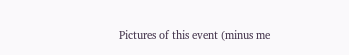Pictures of this event (minus me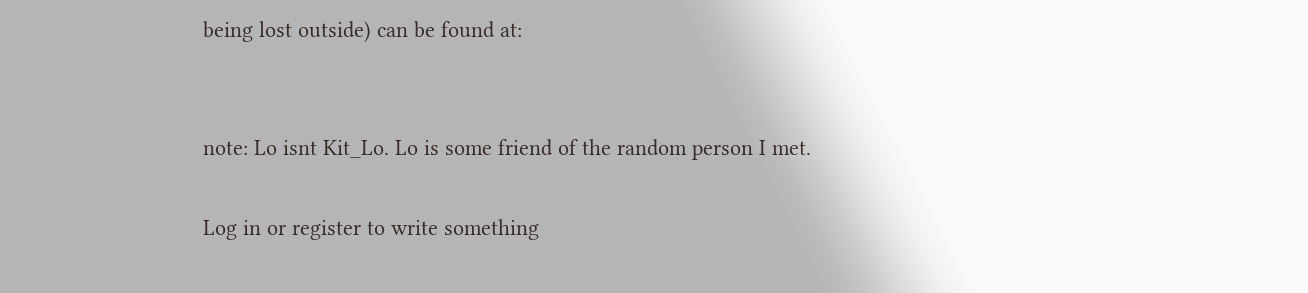being lost outside) can be found at:


note: Lo isnt Kit_Lo. Lo is some friend of the random person I met.

Log in or register to write something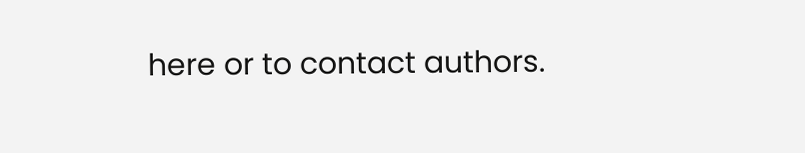here or to contact authors.